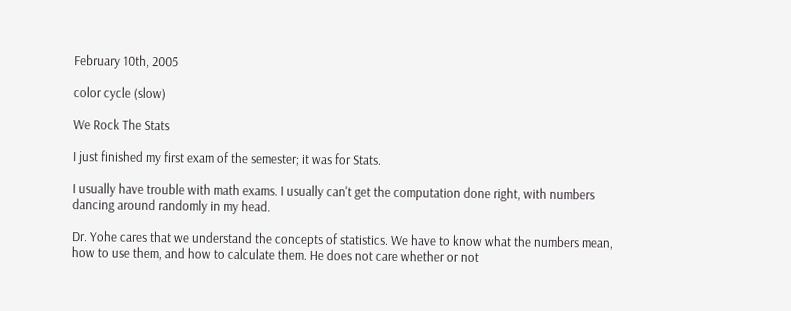February 10th, 2005

color cycle (slow)

We Rock The Stats

I just finished my first exam of the semester; it was for Stats.

I usually have trouble with math exams. I usually can't get the computation done right, with numbers dancing around randomly in my head.

Dr. Yohe cares that we understand the concepts of statistics. We have to know what the numbers mean, how to use them, and how to calculate them. He does not care whether or not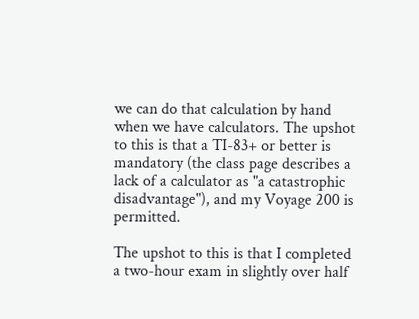we can do that calculation by hand when we have calculators. The upshot to this is that a TI-83+ or better is mandatory (the class page describes a lack of a calculator as "a catastrophic disadvantage"), and my Voyage 200 is permitted.

The upshot to this is that I completed a two-hour exam in slightly over half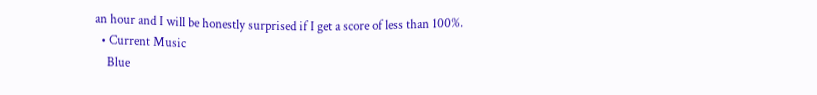an hour and I will be honestly surprised if I get a score of less than 100%.
  • Current Music
    Blue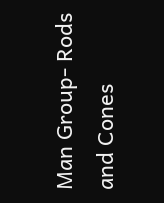Man Group- Rods and Cones